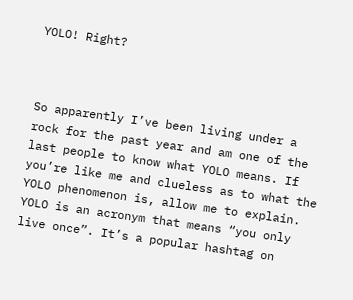YOLO! Right?



So apparently I’ve been living under a rock for the past year and am one of the last people to know what YOLO means. If you’re like me and clueless as to what the YOLO phenomenon is, allow me to explain. YOLO is an acronym that means “you only live once”. It’s a popular hashtag on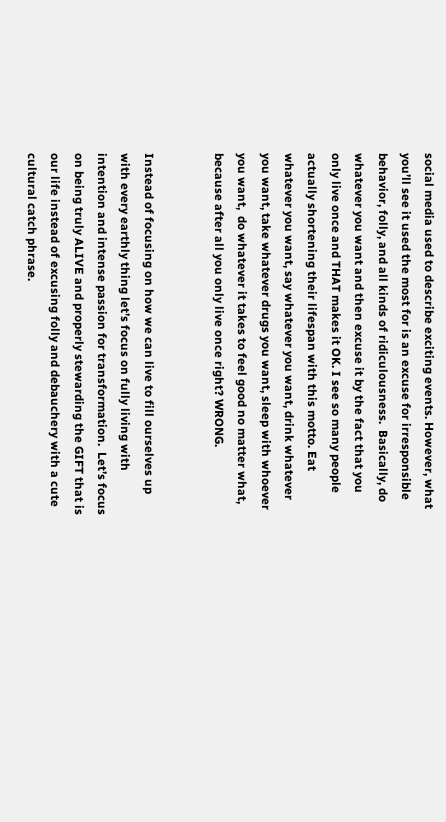social media used to describe exciting events. However, what you’ll see it used the most for is an excuse for irresponsible behavior, folly, and all kinds of ridiculousness.  Basically, do whatever you want and then excuse it by the fact that you only live once and THAT makes it OK. I see so many people actually shortening their lifespan with this motto. Eat whatever you want, say whatever you want, drink whatever you want, take whatever drugs you want, sleep with whoever you want,  do whatever it takes to feel good no matter what, because after all you only live once right? WRONG.


Instead of focusing on how we can live to fill ourselves up with every earthly thing let’s focus on fully living with intention and intense passion for transformation.  Let’s focus on being truly ALIVE and properly stewarding the GIFT that is our life instead of excusing folly and debauchery with a cute cultural catch phrase.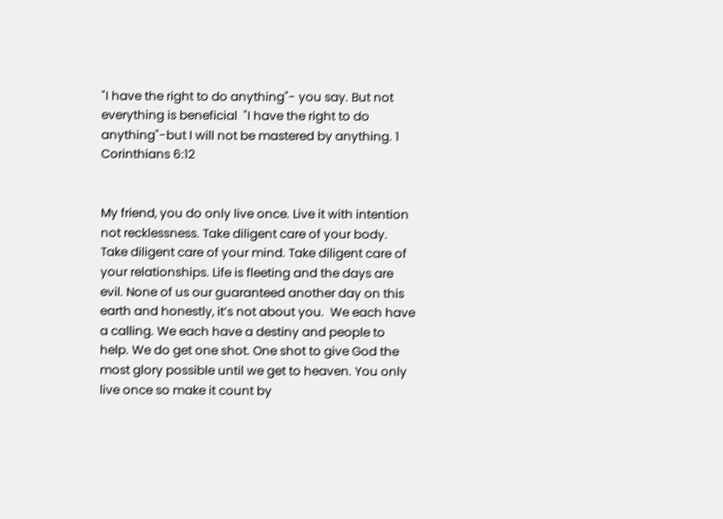"I have the right to do anything"- you say. But not everything is beneficial  "I have the right to do anything"-but I will not be mastered by anything. 1 Corinthians 6:12


My friend, you do only live once. Live it with intention not recklessness. Take diligent care of your body. Take diligent care of your mind. Take diligent care of your relationships. Life is fleeting and the days are evil. None of us our guaranteed another day on this earth and honestly, it’s not about you.  We each have a calling. We each have a destiny and people to help. We do get one shot. One shot to give God the most glory possible until we get to heaven. You only live once so make it count by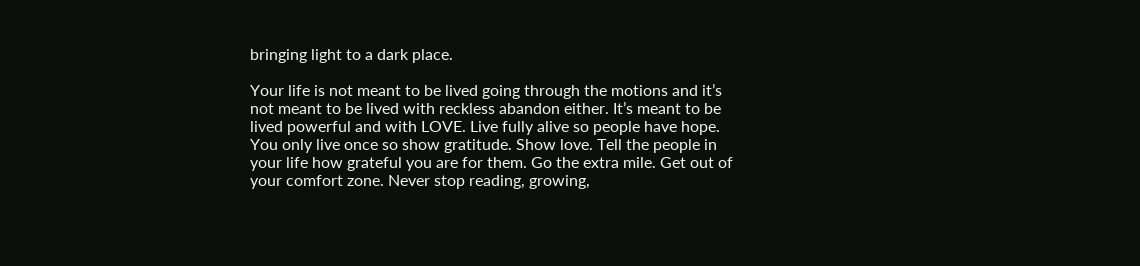bringing light to a dark place.

Your life is not meant to be lived going through the motions and it’s not meant to be lived with reckless abandon either. It’s meant to be lived powerful and with LOVE. Live fully alive so people have hope. You only live once so show gratitude. Show love. Tell the people in your life how grateful you are for them. Go the extra mile. Get out of your comfort zone. Never stop reading, growing,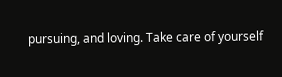pursuing, and loving. Take care of yourself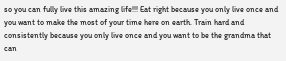so you can fully live this amazing life!!! Eat right because you only live once and you want to make the most of your time here on earth. Train hard and consistently because you only live once and you want to be the grandma that can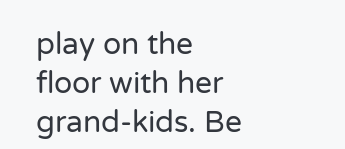play on the floor with her grand-kids. Be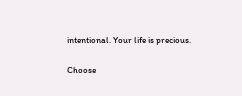intentional. Your life is precious.

Choose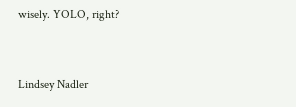wisely. YOLO, right?


Lindsey Nadler